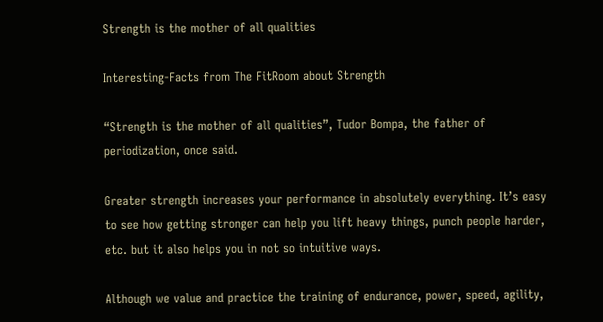Strength is the mother of all qualities

Interesting-Facts from The FitRoom about Strength

“Strength is the mother of all qualities”, Tudor Bompa, the father of periodization, once said.

Greater strength increases your performance in absolutely everything. It’s easy to see how getting stronger can help you lift heavy things, punch people harder, etc. but it also helps you in not so intuitive ways.

Although we value and practice the training of endurance, power, speed, agility,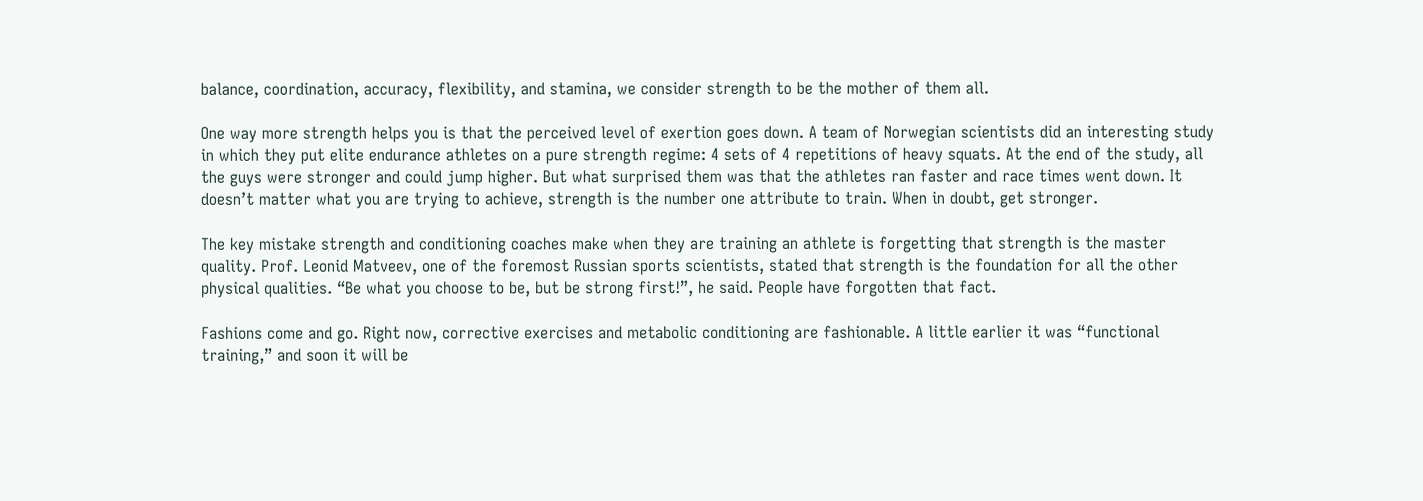balance, coordination, accuracy, flexibility, and stamina, we consider strength to be the mother of them all.

One way more strength helps you is that the perceived level of exertion goes down. A team of Norwegian scientists did an interesting study in which they put elite endurance athletes on a pure strength regime: 4 sets of 4 repetitions of heavy squats. At the end of the study, all the guys were stronger and could jump higher. But what surprised them was that the athletes ran faster and race times went down. It doesn’t matter what you are trying to achieve, strength is the number one attribute to train. When in doubt, get stronger.

The key mistake strength and conditioning coaches make when they are training an athlete is forgetting that strength is the master quality. Prof. Leonid Matveev, one of the foremost Russian sports scientists, stated that strength is the foundation for all the other physical qualities. “Be what you choose to be, but be strong first!”, he said. People have forgotten that fact.

Fashions come and go. Right now, corrective exercises and metabolic conditioning are fashionable. A little earlier it was “functional training,” and soon it will be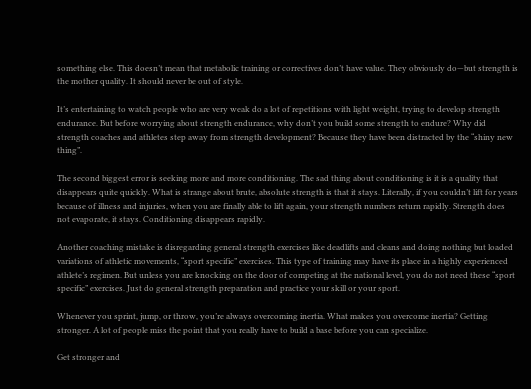something else. This doesn’t mean that metabolic training or correctives don’t have value. They obviously do—but strength is the mother quality. It should never be out of style.

It’s entertaining to watch people who are very weak do a lot of repetitions with light weight, trying to develop strength endurance. But before worrying about strength endurance, why don’t you build some strength to endure? Why did strength coaches and athletes step away from strength development? Because they have been distracted by the “shiny new thing”.

The second biggest error is seeking more and more conditioning. The sad thing about conditioning is it is a quality that disappears quite quickly. What is strange about brute, absolute strength is that it stays. Literally, if you couldn’t lift for years because of illness and injuries, when you are finally able to lift again, your strength numbers return rapidly. Strength does not evaporate, it stays. Conditioning disappears rapidly.

Another coaching mistake is disregarding general strength exercises like deadlifts and cleans and doing nothing but loaded variations of athletic movements, “sport specific” exercises. This type of training may have its place in a highly experienced athlete’s regimen. But unless you are knocking on the door of competing at the national level, you do not need these “sport specific” exercises. Just do general strength preparation and practice your skill or your sport.

Whenever you sprint, jump, or throw, you’re always overcoming inertia. What makes you overcome inertia? Getting stronger. A lot of people miss the point that you really have to build a base before you can specialize.

Get stronger and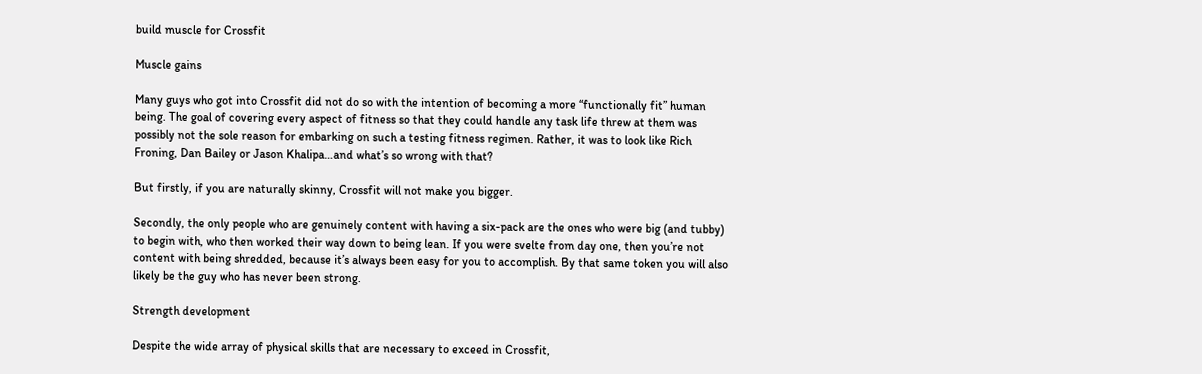build muscle for Crossfit

Muscle gains

Many guys who got into Crossfit did not do so with the intention of becoming a more “functionally fit” human being. The goal of covering every aspect of fitness so that they could handle any task life threw at them was possibly not the sole reason for embarking on such a testing fitness regimen. Rather, it was to look like Rich Froning, Dan Bailey or Jason Khalipa…and what’s so wrong with that?

But firstly, if you are naturally skinny, Crossfit will not make you bigger.

Secondly, the only people who are genuinely content with having a six-pack are the ones who were big (and tubby) to begin with, who then worked their way down to being lean. If you were svelte from day one, then you’re not content with being shredded, because it’s always been easy for you to accomplish. By that same token you will also likely be the guy who has never been strong.

Strength development

Despite the wide array of physical skills that are necessary to exceed in Crossfit,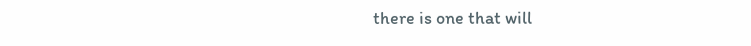there is one that will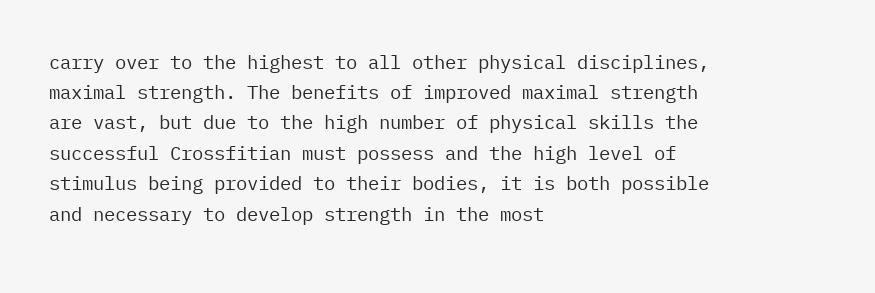carry over to the highest to all other physical disciplines, maximal strength. The benefits of improved maximal strength are vast, but due to the high number of physical skills the successful Crossfitian must possess and the high level of stimulus being provided to their bodies, it is both possible and necessary to develop strength in the most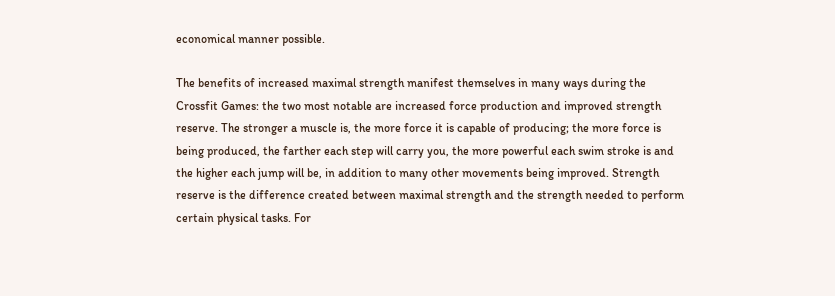economical manner possible.

The benefits of increased maximal strength manifest themselves in many ways during the Crossfit Games: the two most notable are increased force production and improved strength reserve. The stronger a muscle is, the more force it is capable of producing; the more force is being produced, the farther each step will carry you, the more powerful each swim stroke is and the higher each jump will be, in addition to many other movements being improved. Strength reserve is the difference created between maximal strength and the strength needed to perform certain physical tasks. For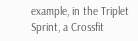example, in the Triplet Sprint, a Crossfit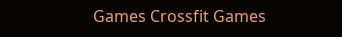Games Crossfit Games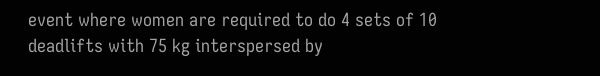event where women are required to do 4 sets of 10 deadlifts with 75 kg interspersed by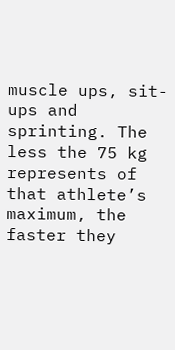muscle ups, sit-ups and sprinting. The less the 75 kg represents of that athlete’s maximum, the faster they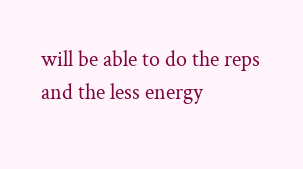will be able to do the reps and the less energy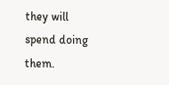they will spend doing them.